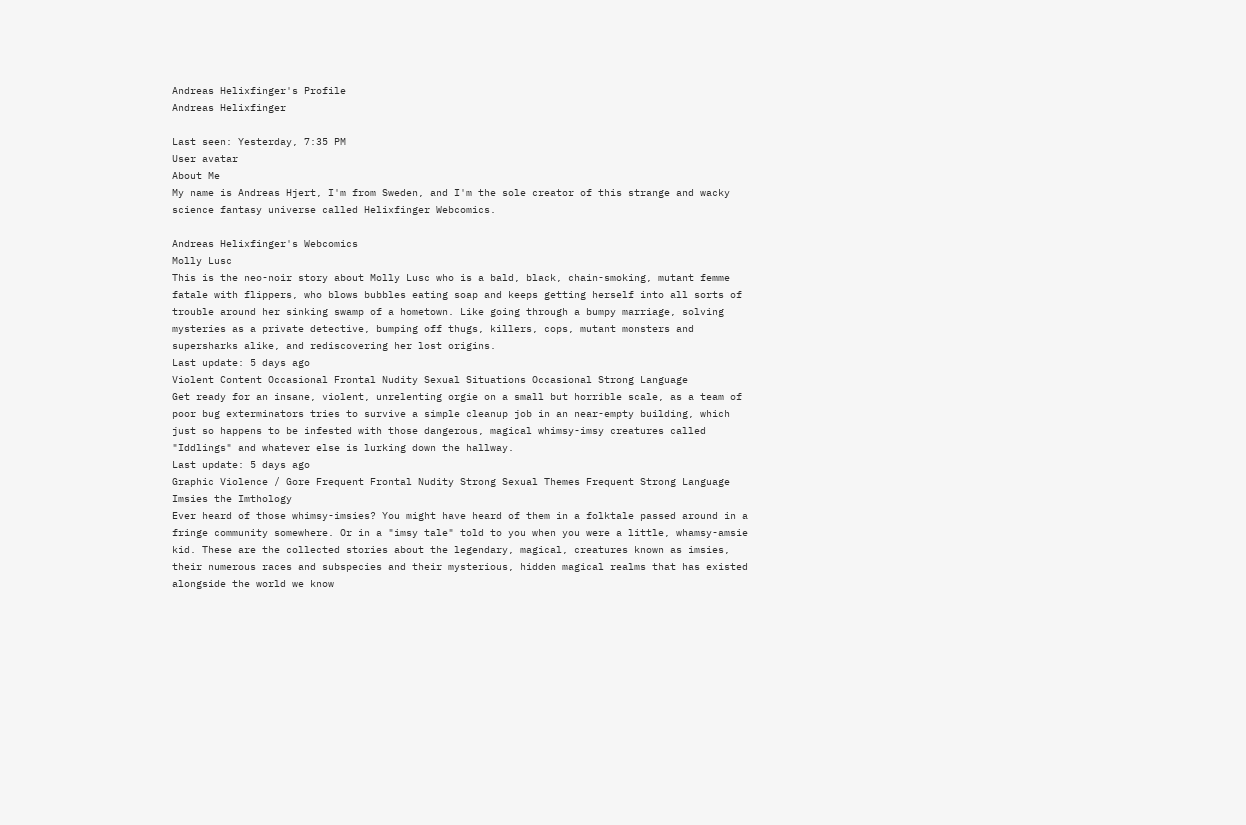Andreas Helixfinger's Profile
Andreas Helixfinger

Last seen: Yesterday, 7:35 PM
User avatar
About Me
My name is Andreas Hjert, I'm from Sweden, and I'm the sole creator of this strange and wacky science fantasy universe called Helixfinger Webcomics.

Andreas Helixfinger's Webcomics
Molly Lusc
This is the neo-noir story about Molly Lusc who is a bald, black, chain-smoking, mutant femme fatale with flippers, who blows bubbles eating soap and keeps getting herself into all sorts of trouble around her sinking swamp of a hometown. Like going through a bumpy marriage, solving mysteries as a private detective, bumping off thugs, killers, cops, mutant monsters and supersharks alike, and rediscovering her lost origins.
Last update: 5 days ago
Violent Content Occasional Frontal Nudity Sexual Situations Occasional Strong Language
Get ready for an insane, violent, unrelenting orgie on a small but horrible scale, as a team of poor bug exterminators tries to survive a simple cleanup job in an near-empty building, which just so happens to be infested with those dangerous, magical whimsy-imsy creatures called "Iddlings" and whatever else is lurking down the hallway.
Last update: 5 days ago
Graphic Violence / Gore Frequent Frontal Nudity Strong Sexual Themes Frequent Strong Language
Imsies the Imthology
Ever heard of those whimsy-imsies? You might have heard of them in a folktale passed around in a fringe community somewhere. Or in a "imsy tale" told to you when you were a little, whamsy-amsie kid. These are the collected stories about the legendary, magical, creatures known as imsies, their numerous races and subspecies and their mysterious, hidden magical realms that has existed alongside the world we know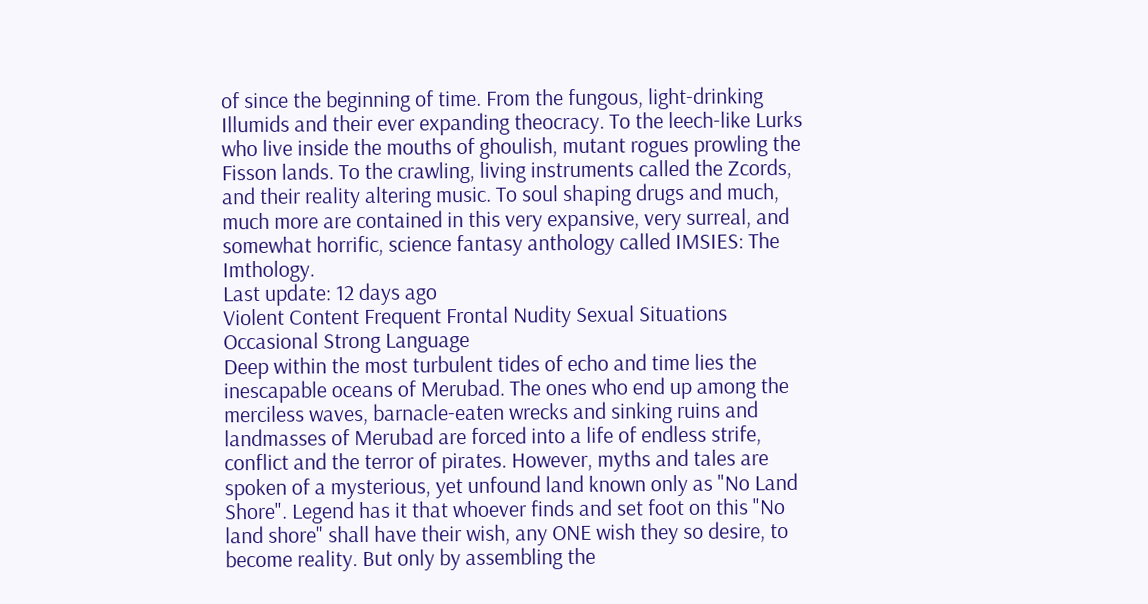of since the beginning of time. From the fungous, light-drinking Illumids and their ever expanding theocracy. To the leech-like Lurks who live inside the mouths of ghoulish, mutant rogues prowling the Fisson lands. To the crawling, living instruments called the Zcords, and their reality altering music. To soul shaping drugs and much, much more are contained in this very expansive, very surreal, and somewhat horrific, science fantasy anthology called IMSIES: The Imthology.
Last update: 12 days ago
Violent Content Frequent Frontal Nudity Sexual Situations Occasional Strong Language
Deep within the most turbulent tides of echo and time lies the inescapable oceans of Merubad. The ones who end up among the merciless waves, barnacle-eaten wrecks and sinking ruins and landmasses of Merubad are forced into a life of endless strife, conflict and the terror of pirates. However, myths and tales are spoken of a mysterious, yet unfound land known only as "No Land Shore". Legend has it that whoever finds and set foot on this "No land shore" shall have their wish, any ONE wish they so desire, to become reality. But only by assembling the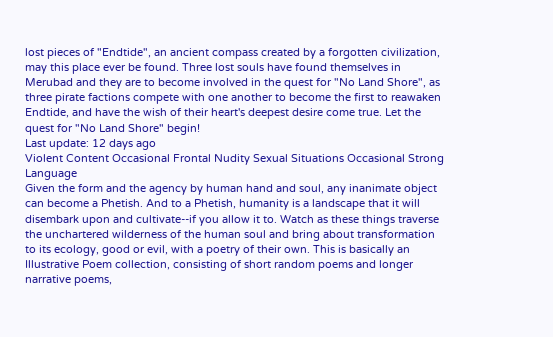lost pieces of "Endtide", an ancient compass created by a forgotten civilization, may this place ever be found. Three lost souls have found themselves in Merubad and they are to become involved in the quest for "No Land Shore", as three pirate factions compete with one another to become the first to reawaken Endtide, and have the wish of their heart's deepest desire come true. Let the quest for "No Land Shore" begin!
Last update: 12 days ago
Violent Content Occasional Frontal Nudity Sexual Situations Occasional Strong Language
Given the form and the agency by human hand and soul, any inanimate object can become a Phetish. And to a Phetish, humanity is a landscape that it will disembark upon and cultivate--if you allow it to. Watch as these things traverse the unchartered wilderness of the human soul and bring about transformation to its ecology, good or evil, with a poetry of their own. This is basically an Illustrative Poem collection, consisting of short random poems and longer narrative poems,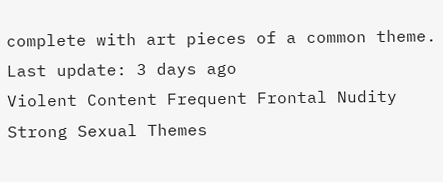complete with art pieces of a common theme.
Last update: 3 days ago
Violent Content Frequent Frontal Nudity Strong Sexual Themes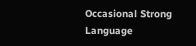Occasional Strong Language